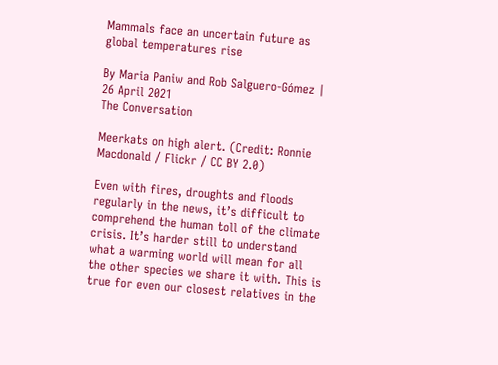Mammals face an uncertain future as global temperatures rise

By Maria Paniw and Rob Salguero-Gómez | 26 April 2021
The Conversation

Meerkats on high alert. (Credit: Ronnie Macdonald / Flickr / CC BY 2.0)

Even with fires, droughts and floods regularly in the news, it’s difficult to comprehend the human toll of the climate crisis. It’s harder still to understand what a warming world will mean for all the other species we share it with. This is true for even our closest relatives in the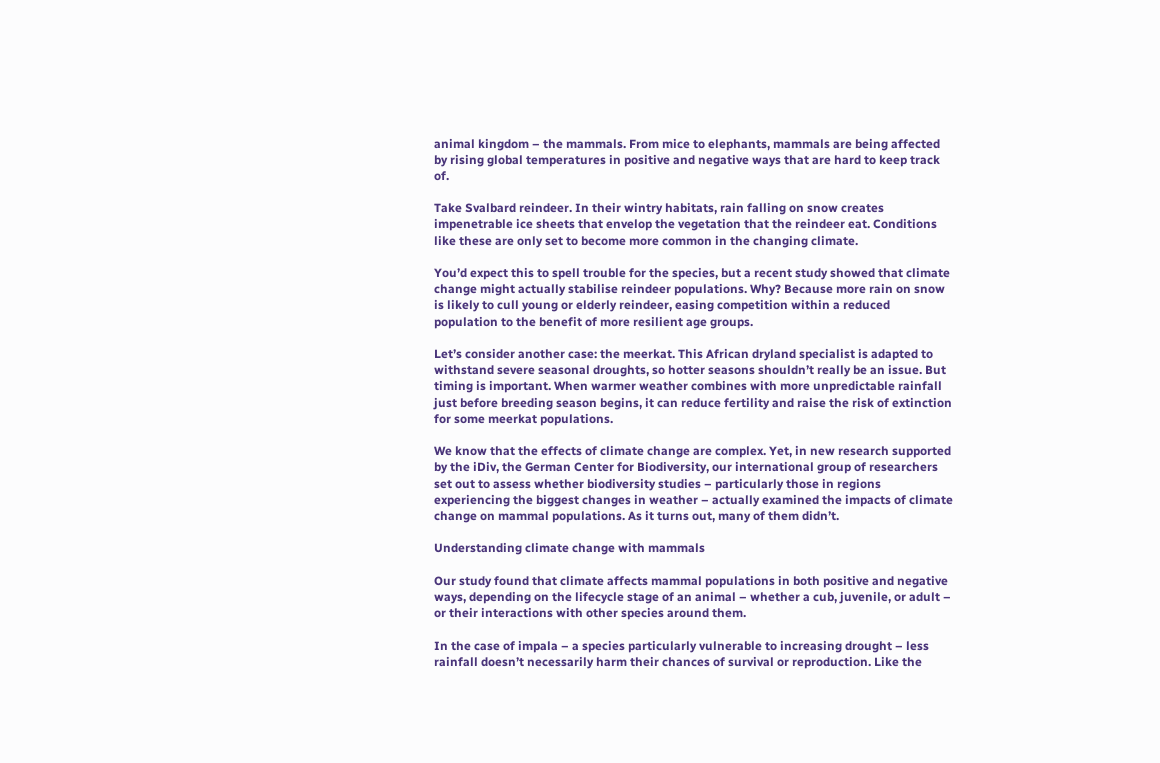animal kingdom – the mammals. From mice to elephants, mammals are being affected by rising global temperatures in positive and negative ways that are hard to keep track of.

Take Svalbard reindeer. In their wintry habitats, rain falling on snow creates impenetrable ice sheets that envelop the vegetation that the reindeer eat. Conditions like these are only set to become more common in the changing climate.

You’d expect this to spell trouble for the species, but a recent study showed that climate change might actually stabilise reindeer populations. Why? Because more rain on snow is likely to cull young or elderly reindeer, easing competition within a reduced population to the benefit of more resilient age groups.

Let’s consider another case: the meerkat. This African dryland specialist is adapted to withstand severe seasonal droughts, so hotter seasons shouldn’t really be an issue. But timing is important. When warmer weather combines with more unpredictable rainfall just before breeding season begins, it can reduce fertility and raise the risk of extinction for some meerkat populations.

We know that the effects of climate change are complex. Yet, in new research supported by the iDiv, the German Center for Biodiversity, our international group of researchers set out to assess whether biodiversity studies – particularly those in regions experiencing the biggest changes in weather – actually examined the impacts of climate change on mammal populations. As it turns out, many of them didn’t.

Understanding climate change with mammals

Our study found that climate affects mammal populations in both positive and negative ways, depending on the lifecycle stage of an animal – whether a cub, juvenile, or adult – or their interactions with other species around them.

In the case of impala – a species particularly vulnerable to increasing drought – less rainfall doesn’t necessarily harm their chances of survival or reproduction. Like the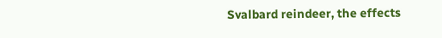Svalbard reindeer, the effects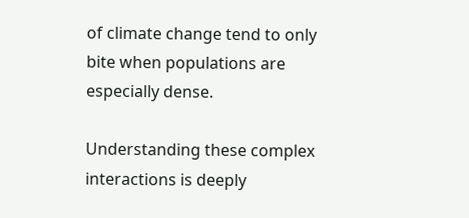of climate change tend to only bite when populations are especially dense.

Understanding these complex interactions is deeply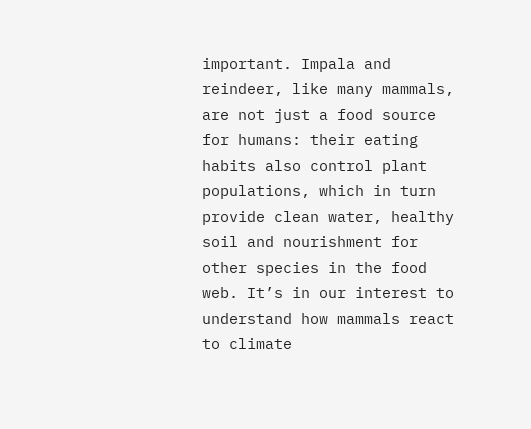important. Impala and reindeer, like many mammals, are not just a food source for humans: their eating habits also control plant populations, which in turn provide clean water, healthy soil and nourishment for other species in the food web. It’s in our interest to understand how mammals react to climate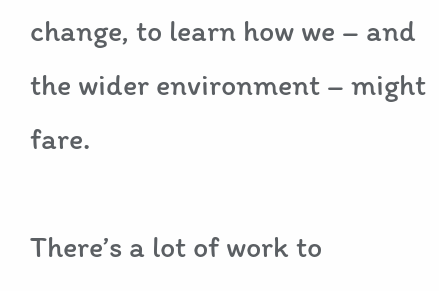change, to learn how we – and the wider environment – might fare.

There’s a lot of work to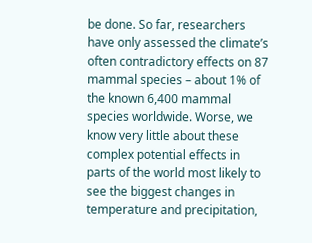be done. So far, researchers have only assessed the climate’s often contradictory effects on 87 mammal species – about 1% of the known 6,400 mammal species worldwide. Worse, we know very little about these complex potential effects in parts of the world most likely to see the biggest changes in temperature and precipitation,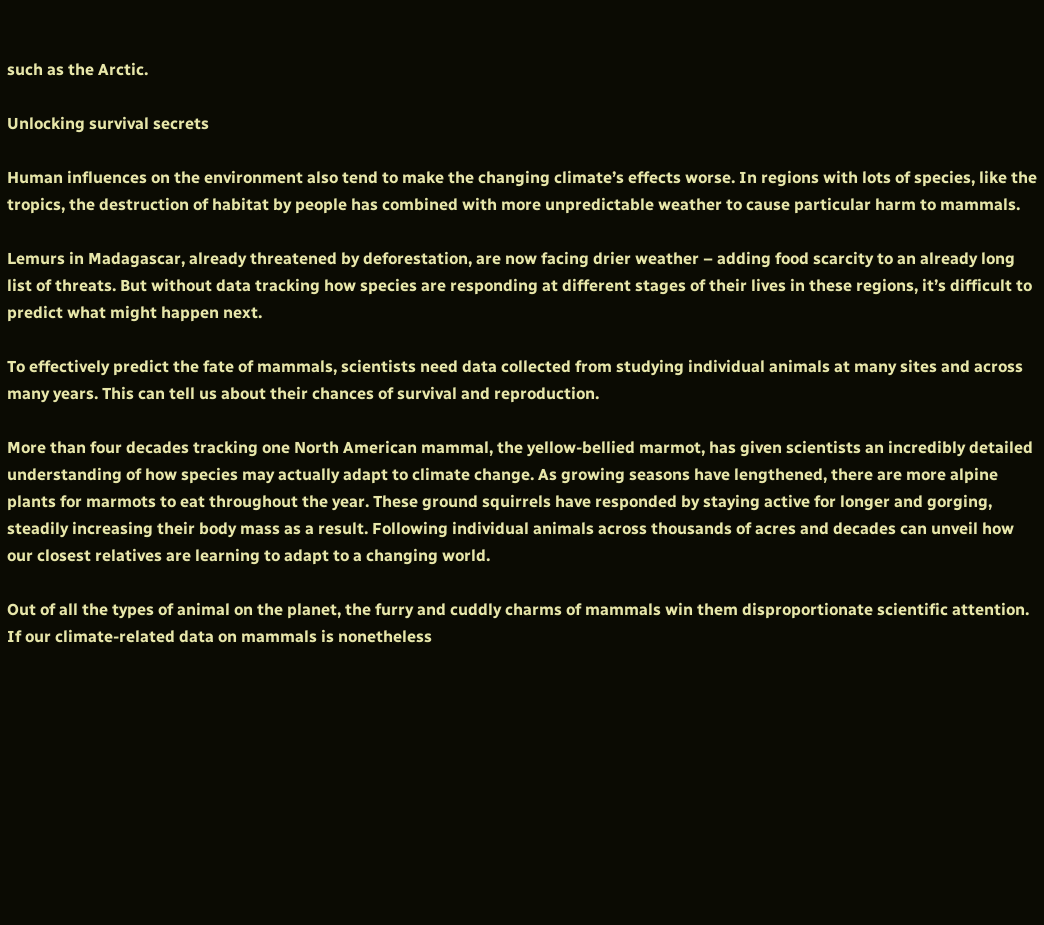such as the Arctic.

Unlocking survival secrets

Human influences on the environment also tend to make the changing climate’s effects worse. In regions with lots of species, like the tropics, the destruction of habitat by people has combined with more unpredictable weather to cause particular harm to mammals.

Lemurs in Madagascar, already threatened by deforestation, are now facing drier weather – adding food scarcity to an already long list of threats. But without data tracking how species are responding at different stages of their lives in these regions, it’s difficult to predict what might happen next.

To effectively predict the fate of mammals, scientists need data collected from studying individual animals at many sites and across many years. This can tell us about their chances of survival and reproduction.

More than four decades tracking one North American mammal, the yellow-bellied marmot, has given scientists an incredibly detailed understanding of how species may actually adapt to climate change. As growing seasons have lengthened, there are more alpine plants for marmots to eat throughout the year. These ground squirrels have responded by staying active for longer and gorging, steadily increasing their body mass as a result. Following individual animals across thousands of acres and decades can unveil how our closest relatives are learning to adapt to a changing world.

Out of all the types of animal on the planet, the furry and cuddly charms of mammals win them disproportionate scientific attention. If our climate-related data on mammals is nonetheless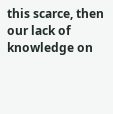this scarce, then our lack of knowledge on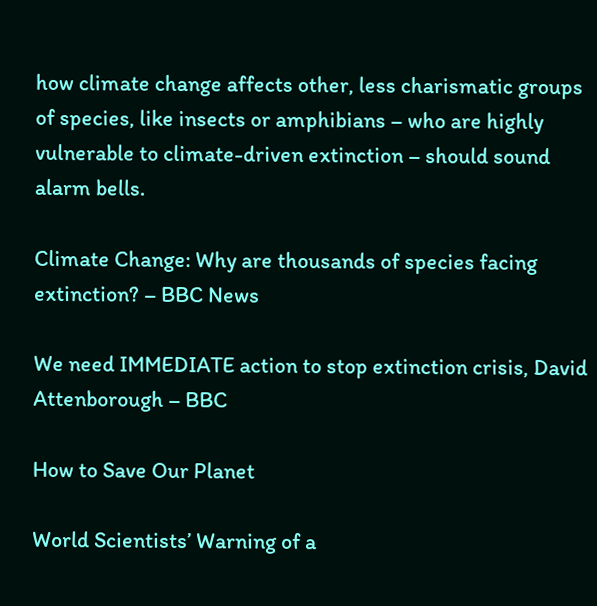how climate change affects other, less charismatic groups of species, like insects or amphibians – who are highly vulnerable to climate-driven extinction – should sound alarm bells.

Climate Change: Why are thousands of species facing extinction? – BBC News

We need IMMEDIATE action to stop extinction crisis, David Attenborough – BBC

How to Save Our Planet

World Scientists’ Warning of a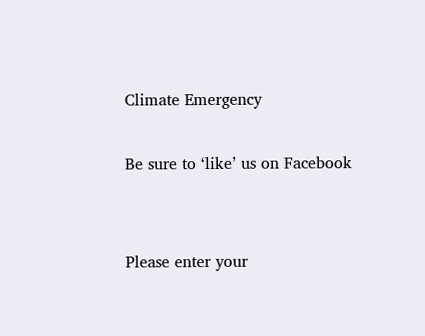Climate Emergency

Be sure to ‘like’ us on Facebook


Please enter your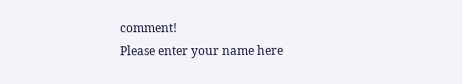comment!
Please enter your name here